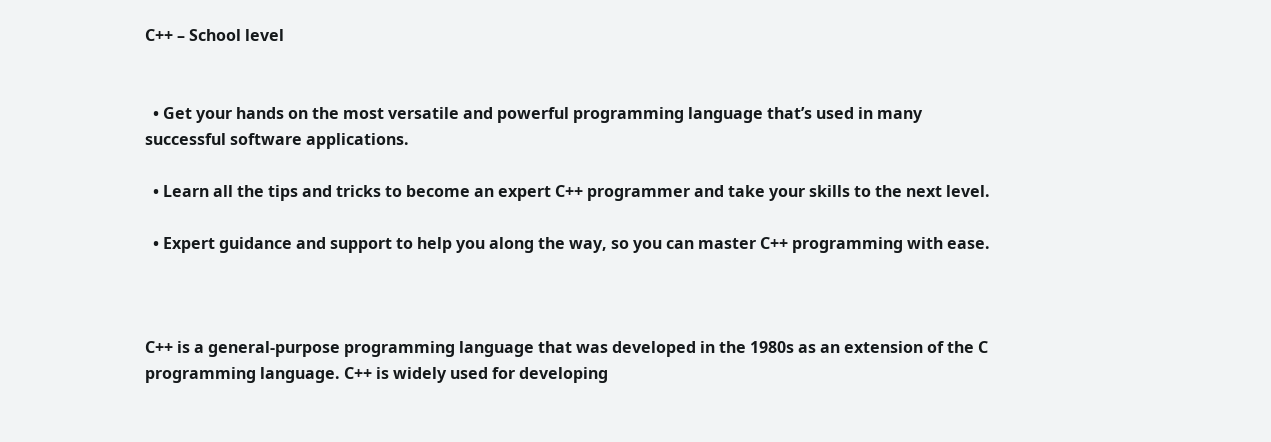C++ – School level


  • Get your hands on the most versatile and powerful programming language that’s used in many successful software applications.

  • Learn all the tips and tricks to become an expert C++ programmer and take your skills to the next level.

  • Expert guidance and support to help you along the way, so you can master C++ programming with ease.



C++ is a general-purpose programming language that was developed in the 1980s as an extension of the C programming language. C++ is widely used for developing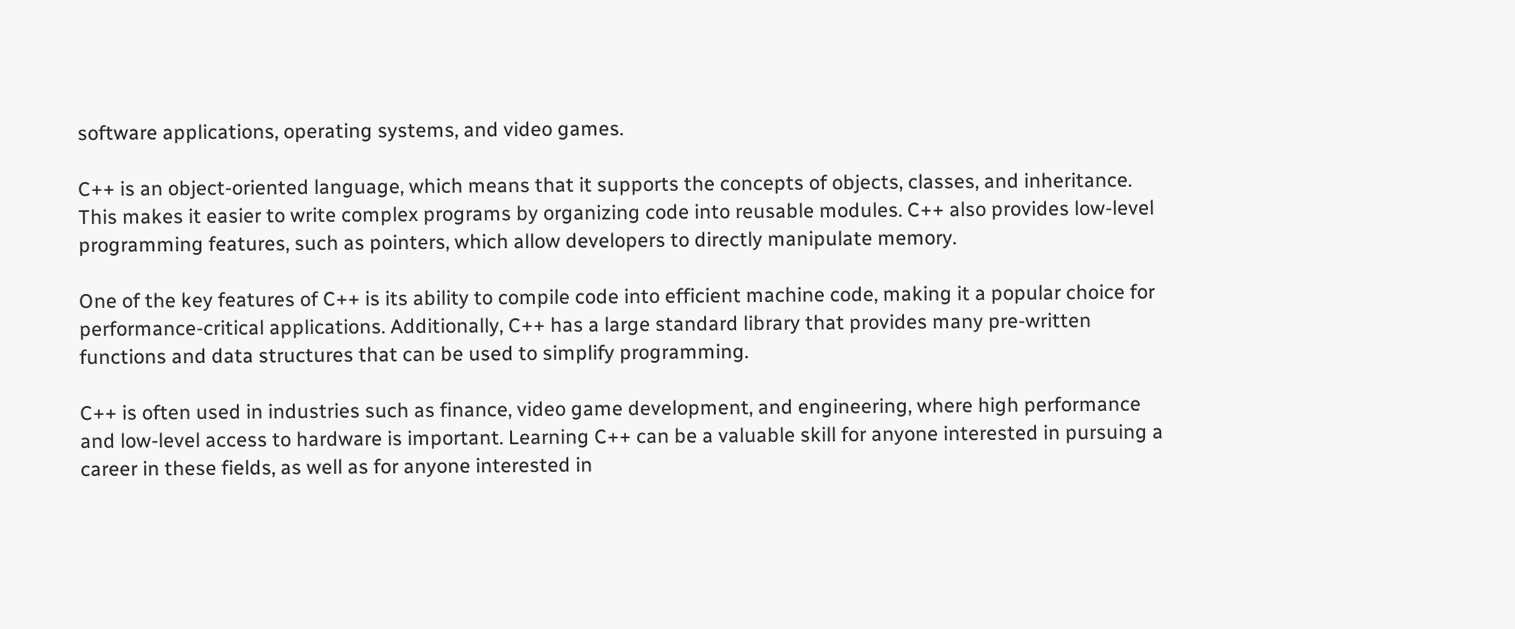software applications, operating systems, and video games.

C++ is an object-oriented language, which means that it supports the concepts of objects, classes, and inheritance. This makes it easier to write complex programs by organizing code into reusable modules. C++ also provides low-level programming features, such as pointers, which allow developers to directly manipulate memory.

One of the key features of C++ is its ability to compile code into efficient machine code, making it a popular choice for performance-critical applications. Additionally, C++ has a large standard library that provides many pre-written functions and data structures that can be used to simplify programming.

C++ is often used in industries such as finance, video game development, and engineering, where high performance and low-level access to hardware is important. Learning C++ can be a valuable skill for anyone interested in pursuing a career in these fields, as well as for anyone interested in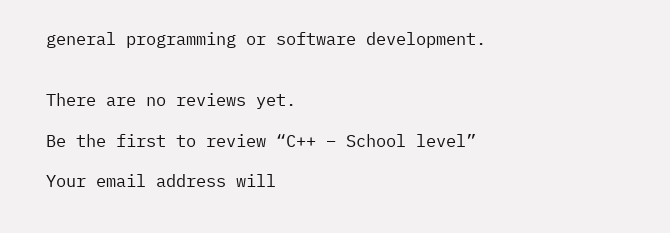general programming or software development.


There are no reviews yet.

Be the first to review “C++ – School level”

Your email address will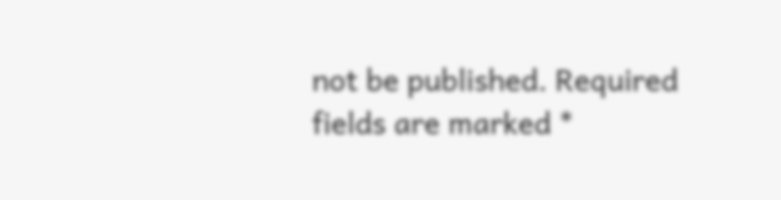not be published. Required fields are marked *